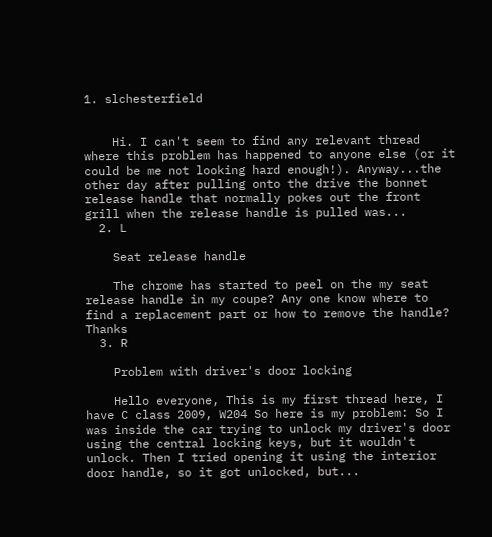1. slchesterfield


    Hi. I can't seem to find any relevant thread where this problem has happened to anyone else (or it could be me not looking hard enough!). Anyway...the other day after pulling onto the drive the bonnet release handle that normally pokes out the front grill when the release handle is pulled was...
  2. L

    Seat release handle

    The chrome has started to peel on the my seat release handle in my coupe? Any one know where to find a replacement part or how to remove the handle? Thanks
  3. R

    Problem with driver's door locking

    Hello everyone, This is my first thread here, I have C class 2009, W204 So here is my problem: So I was inside the car trying to unlock my driver's door using the central locking keys, but it wouldn't unlock. Then I tried opening it using the interior door handle, so it got unlocked, but...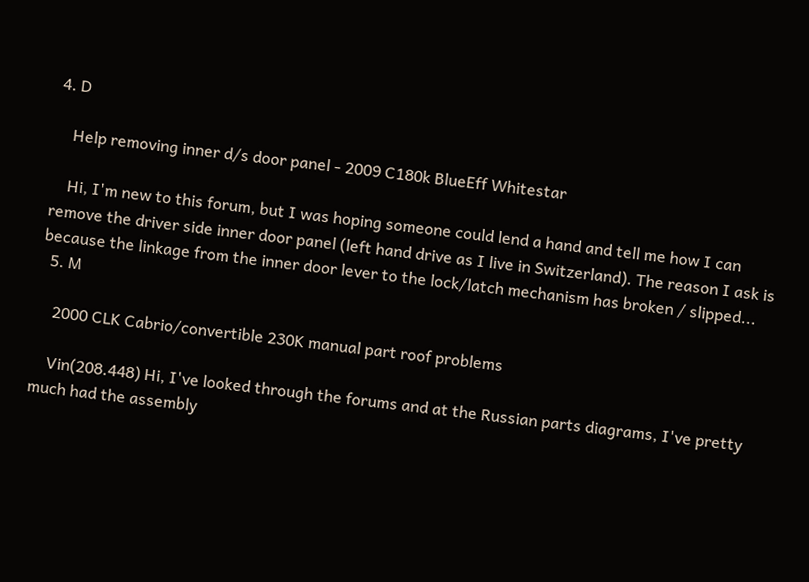4. D

    Help removing inner d/s door panel - 2009 C180k BlueEff Whitestar

    Hi, I'm new to this forum, but I was hoping someone could lend a hand and tell me how I can remove the driver side inner door panel (left hand drive as I live in Switzerland). The reason I ask is because the linkage from the inner door lever to the lock/latch mechanism has broken / slipped...
  5. M

    2000 CLK Cabrio/convertible 230K manual part roof problems

    Vin(208.448) Hi, I've looked through the forums and at the Russian parts diagrams, I've pretty much had the assembly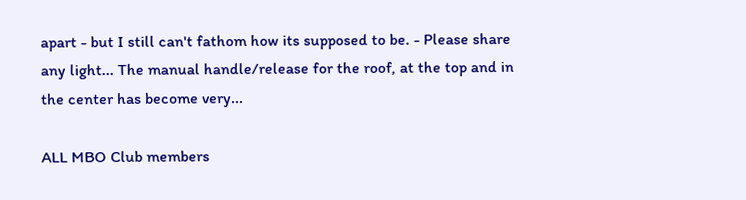apart - but I still can't fathom how its supposed to be. - Please share any light... The manual handle/release for the roof, at the top and in the center has become very...

ALL MBO Club members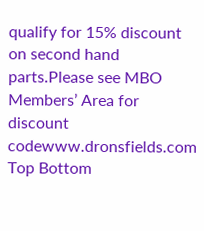qualify for 15% discount on second hand parts.Please see MBO Members’ Area for discount codewww.dronsfields.com
Top Bottom